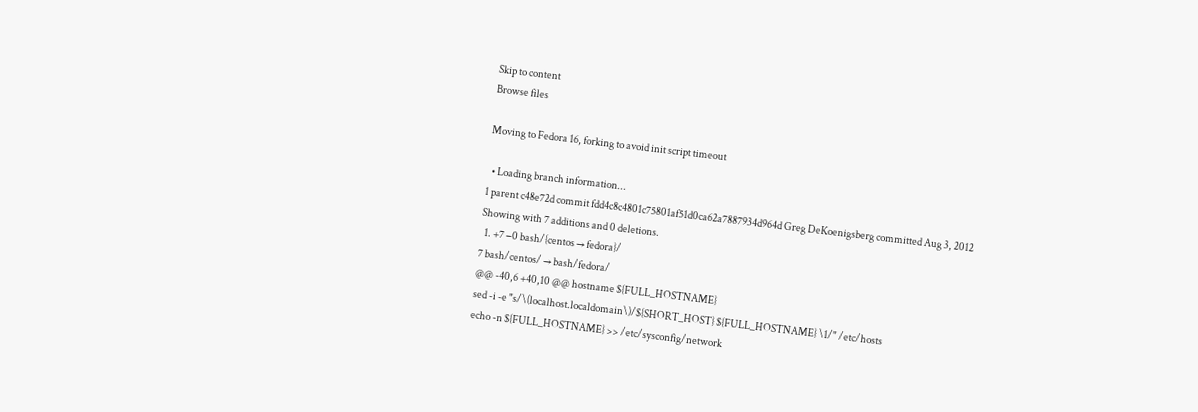Skip to content
Browse files

Moving to Fedora 16, forking to avoid init script timeout

  • Loading branch information...
1 parent c48e72d commit fdd4c8c4801c75801af51d0ca62a7887934d964d Greg DeKoenigsberg committed Aug 3, 2012
Showing with 7 additions and 0 deletions.
  1. +7 −0 bash/{centos → fedora}/
7 bash/centos/ → bash/fedora/
@@ -40,6 +40,10 @@ hostname ${FULL_HOSTNAME}
sed -i -e "s/\(localhost.localdomain\)/${SHORT_HOST} ${FULL_HOSTNAME} \1/" /etc/hosts
echo -n ${FULL_HOSTNAME} >> /etc/sysconfig/network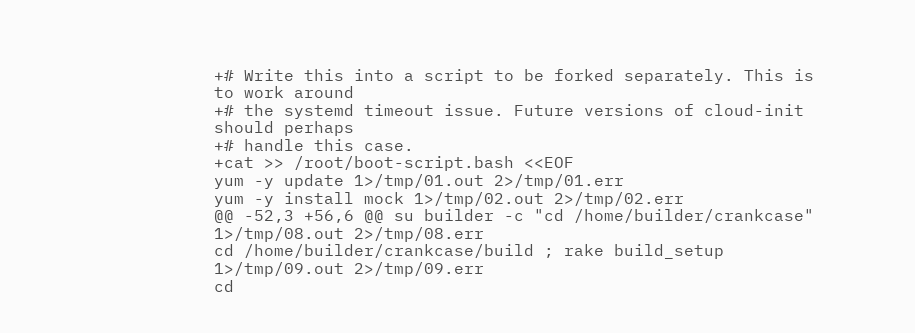+# Write this into a script to be forked separately. This is to work around
+# the systemd timeout issue. Future versions of cloud-init should perhaps
+# handle this case.
+cat >> /root/boot-script.bash <<EOF
yum -y update 1>/tmp/01.out 2>/tmp/01.err
yum -y install mock 1>/tmp/02.out 2>/tmp/02.err
@@ -52,3 +56,6 @@ su builder -c "cd /home/builder/crankcase" 1>/tmp/08.out 2>/tmp/08.err
cd /home/builder/crankcase/build ; rake build_setup 1>/tmp/09.out 2>/tmp/09.err
cd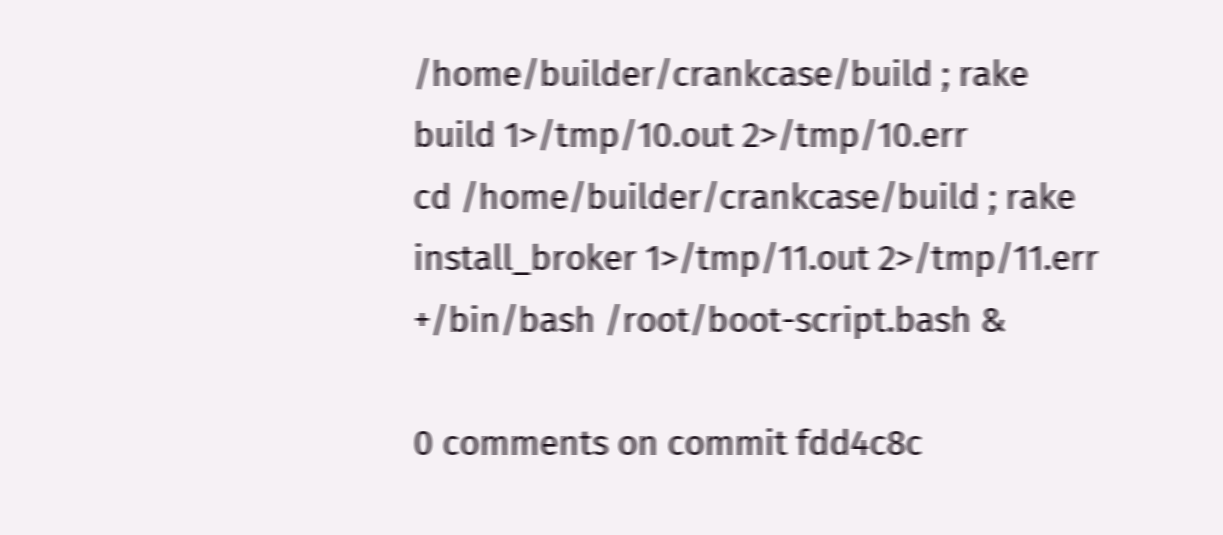/home/builder/crankcase/build ; rake build 1>/tmp/10.out 2>/tmp/10.err
cd /home/builder/crankcase/build ; rake install_broker 1>/tmp/11.out 2>/tmp/11.err
+/bin/bash /root/boot-script.bash &

0 comments on commit fdd4c8c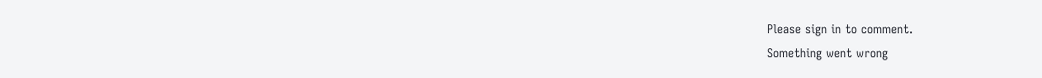Please sign in to comment.
Something went wrong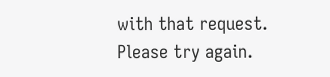with that request. Please try again.